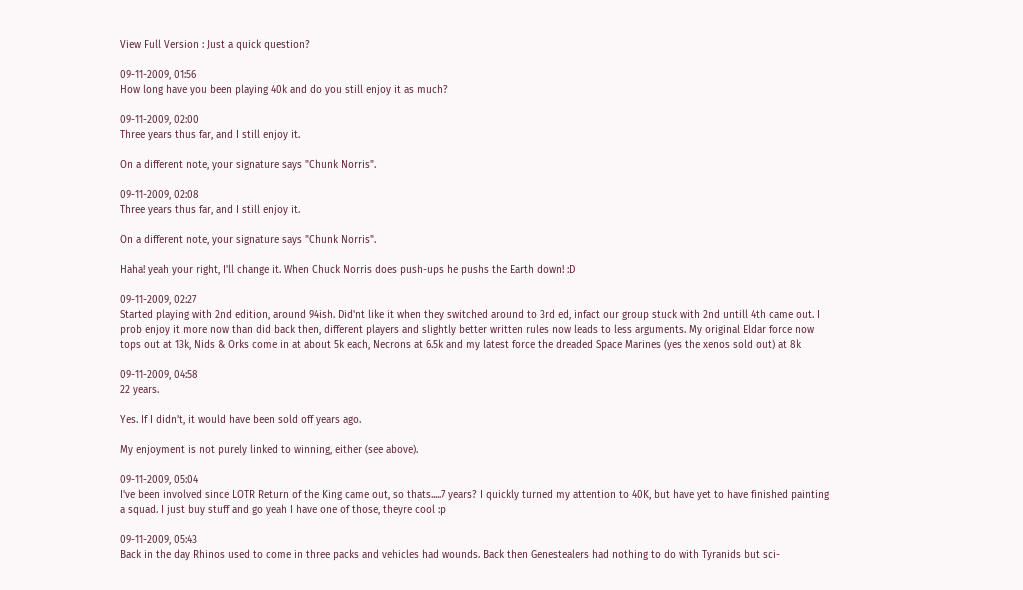View Full Version : Just a quick question?

09-11-2009, 01:56
How long have you been playing 40k and do you still enjoy it as much?

09-11-2009, 02:00
Three years thus far, and I still enjoy it.

On a different note, your signature says "Chunk Norris".

09-11-2009, 02:08
Three years thus far, and I still enjoy it.

On a different note, your signature says "Chunk Norris".

Haha! yeah your right, I'll change it. When Chuck Norris does push-ups he pushs the Earth down! :D

09-11-2009, 02:27
Started playing with 2nd edition, around 94ish. Did'nt like it when they switched around to 3rd ed, infact our group stuck with 2nd untill 4th came out. I prob enjoy it more now than did back then, different players and slightly better written rules now leads to less arguments. My original Eldar force now tops out at 13k, Nids & Orks come in at about 5k each, Necrons at 6.5k and my latest force the dreaded Space Marines (yes the xenos sold out) at 8k

09-11-2009, 04:58
22 years.

Yes. If I didn't, it would have been sold off years ago.

My enjoyment is not purely linked to winning, either (see above).

09-11-2009, 05:04
I've been involved since LOTR Return of the King came out, so thats.....7 years? I quickly turned my attention to 40K, but have yet to have finished painting a squad. I just buy stuff and go yeah I have one of those, theyre cool :p

09-11-2009, 05:43
Back in the day Rhinos used to come in three packs and vehicles had wounds. Back then Genestealers had nothing to do with Tyranids but sci-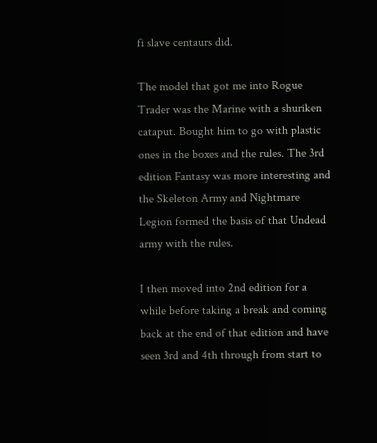fi slave centaurs did.

The model that got me into Rogue Trader was the Marine with a shuriken cataput. Bought him to go with plastic ones in the boxes and the rules. The 3rd edition Fantasy was more interesting and the Skeleton Army and Nightmare Legion formed the basis of that Undead army with the rules.

I then moved into 2nd edition for a while before taking a break and coming back at the end of that edition and have seen 3rd and 4th through from start to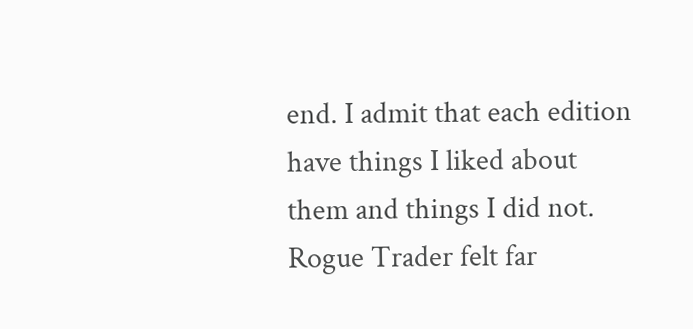end. I admit that each edition have things I liked about them and things I did not. Rogue Trader felt far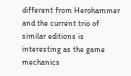different from Herohammer and the current trio of similar editions is interesting as the game mechanics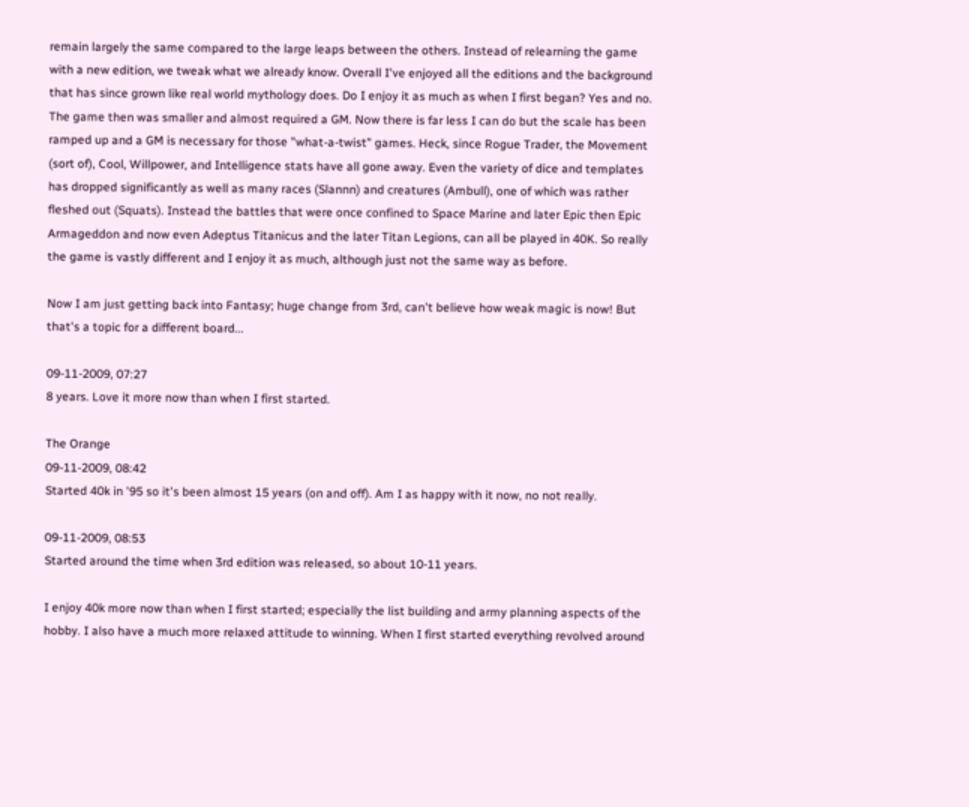remain largely the same compared to the large leaps between the others. Instead of relearning the game with a new edition, we tweak what we already know. Overall I've enjoyed all the editions and the background that has since grown like real world mythology does. Do I enjoy it as much as when I first began? Yes and no. The game then was smaller and almost required a GM. Now there is far less I can do but the scale has been ramped up and a GM is necessary for those "what-a-twist" games. Heck, since Rogue Trader, the Movement (sort of), Cool, Willpower, and Intelligence stats have all gone away. Even the variety of dice and templates has dropped significantly as well as many races (Slannn) and creatures (Ambull), one of which was rather fleshed out (Squats). Instead the battles that were once confined to Space Marine and later Epic then Epic Armageddon and now even Adeptus Titanicus and the later Titan Legions, can all be played in 40K. So really the game is vastly different and I enjoy it as much, although just not the same way as before.

Now I am just getting back into Fantasy; huge change from 3rd, can't believe how weak magic is now! But that's a topic for a different board...

09-11-2009, 07:27
8 years. Love it more now than when I first started.

The Orange
09-11-2009, 08:42
Started 40k in '95 so it's been almost 15 years (on and off). Am I as happy with it now, no not really.

09-11-2009, 08:53
Started around the time when 3rd edition was released, so about 10-11 years.

I enjoy 40k more now than when I first started; especially the list building and army planning aspects of the hobby. I also have a much more relaxed attitude to winning. When I first started everything revolved around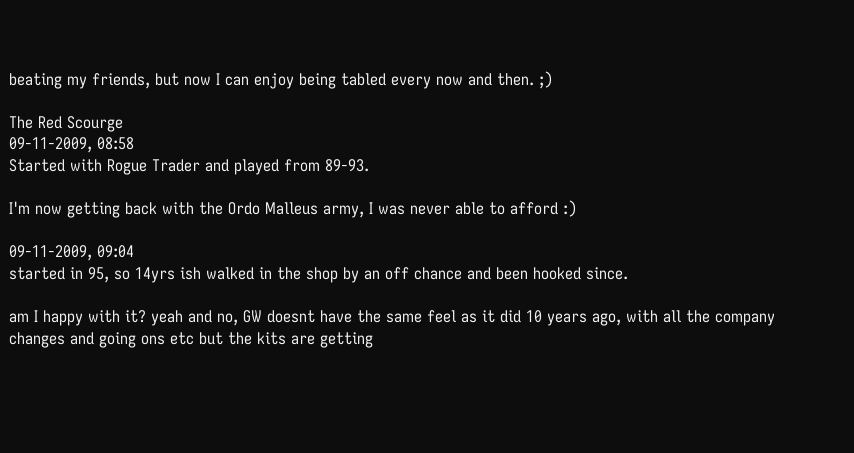beating my friends, but now I can enjoy being tabled every now and then. ;)

The Red Scourge
09-11-2009, 08:58
Started with Rogue Trader and played from 89-93.

I'm now getting back with the Ordo Malleus army, I was never able to afford :)

09-11-2009, 09:04
started in 95, so 14yrs ish walked in the shop by an off chance and been hooked since.

am I happy with it? yeah and no, GW doesnt have the same feel as it did 10 years ago, with all the company changes and going ons etc but the kits are getting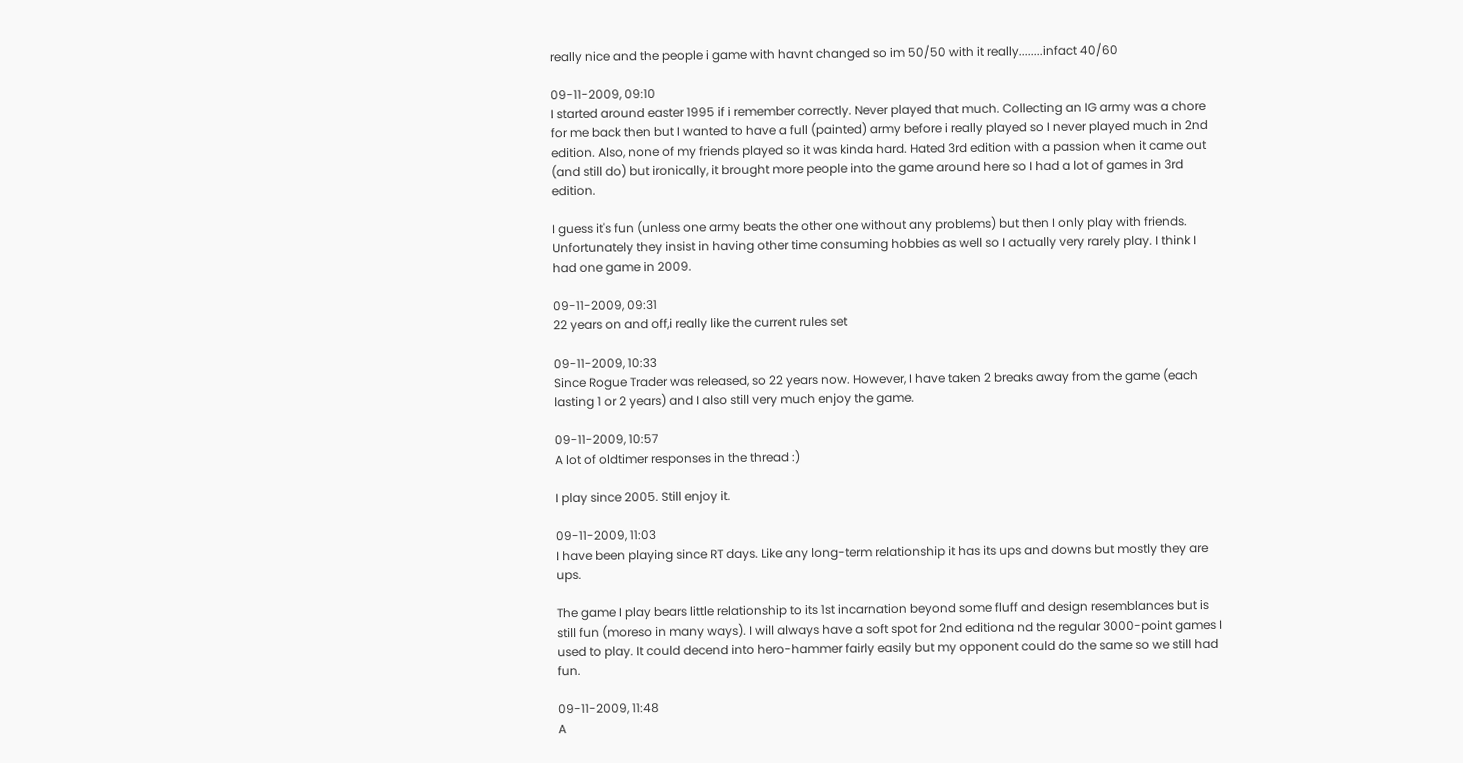really nice and the people i game with havnt changed so im 50/50 with it really........infact 40/60

09-11-2009, 09:10
I started around easter 1995 if i remember correctly. Never played that much. Collecting an IG army was a chore for me back then but I wanted to have a full (painted) army before i really played so I never played much in 2nd edition. Also, none of my friends played so it was kinda hard. Hated 3rd edition with a passion when it came out (and still do) but ironically, it brought more people into the game around here so I had a lot of games in 3rd edition.

I guess it's fun (unless one army beats the other one without any problems) but then I only play with friends. Unfortunately they insist in having other time consuming hobbies as well so I actually very rarely play. I think I had one game in 2009.

09-11-2009, 09:31
22 years on and off,i really like the current rules set

09-11-2009, 10:33
Since Rogue Trader was released, so 22 years now. However, I have taken 2 breaks away from the game (each lasting 1 or 2 years) and I also still very much enjoy the game.

09-11-2009, 10:57
A lot of oldtimer responses in the thread :)

I play since 2005. Still enjoy it.

09-11-2009, 11:03
I have been playing since RT days. Like any long-term relationship it has its ups and downs but mostly they are ups.

The game I play bears little relationship to its 1st incarnation beyond some fluff and design resemblances but is still fun (moreso in many ways). I will always have a soft spot for 2nd editiona nd the regular 3000-point games I used to play. It could decend into hero-hammer fairly easily but my opponent could do the same so we still had fun.

09-11-2009, 11:48
A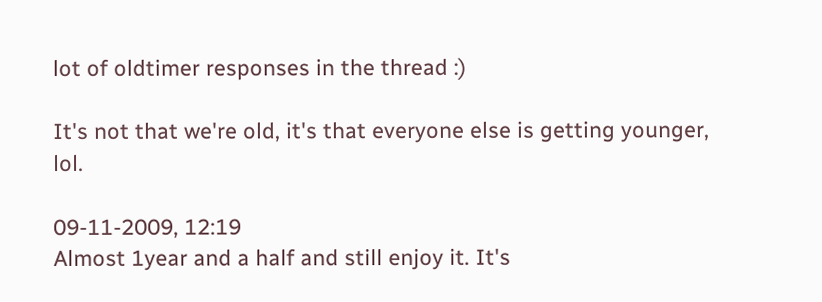lot of oldtimer responses in the thread :)

It's not that we're old, it's that everyone else is getting younger, lol.

09-11-2009, 12:19
Almost 1year and a half and still enjoy it. It's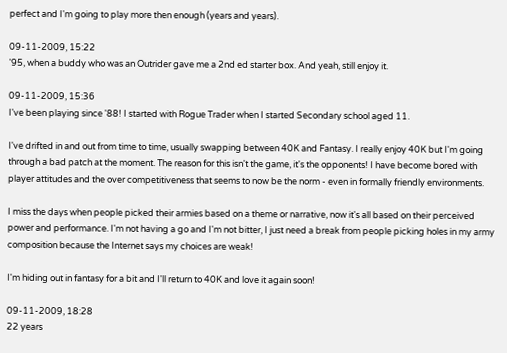perfect and I'm going to play more then enough (years and years).

09-11-2009, 15:22
'95, when a buddy who was an Outrider gave me a 2nd ed starter box. And yeah, still enjoy it.

09-11-2009, 15:36
I've been playing since '88! I started with Rogue Trader when I started Secondary school aged 11.

I've drifted in and out from time to time, usually swapping between 40K and Fantasy. I really enjoy 40K but I'm going through a bad patch at the moment. The reason for this isn't the game, it's the opponents! I have become bored with player attitudes and the over competitiveness that seems to now be the norm - even in formally friendly environments.

I miss the days when people picked their armies based on a theme or narrative, now it's all based on their perceived power and performance. I'm not having a go and I'm not bitter, I just need a break from people picking holes in my army composition because the Internet says my choices are weak!

I'm hiding out in fantasy for a bit and I'll return to 40K and love it again soon!

09-11-2009, 18:28
22 years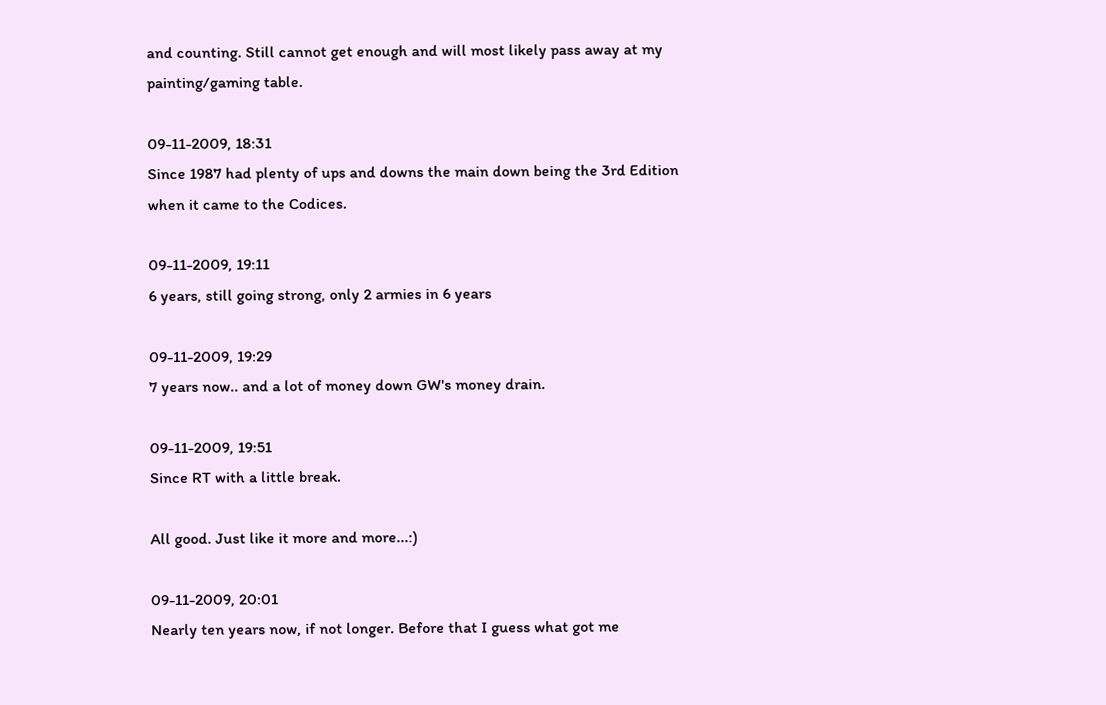and counting. Still cannot get enough and will most likely pass away at my painting/gaming table.

09-11-2009, 18:31
Since 1987 had plenty of ups and downs the main down being the 3rd Edition when it came to the Codices.

09-11-2009, 19:11
6 years, still going strong, only 2 armies in 6 years

09-11-2009, 19:29
7 years now.. and a lot of money down GW's money drain.

09-11-2009, 19:51
Since RT with a little break.

All good. Just like it more and more...:)

09-11-2009, 20:01
Nearly ten years now, if not longer. Before that I guess what got me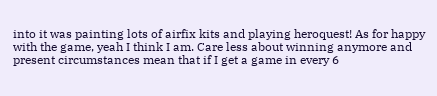into it was painting lots of airfix kits and playing heroquest! As for happy with the game, yeah I think I am. Care less about winning anymore and present circumstances mean that if I get a game in every 6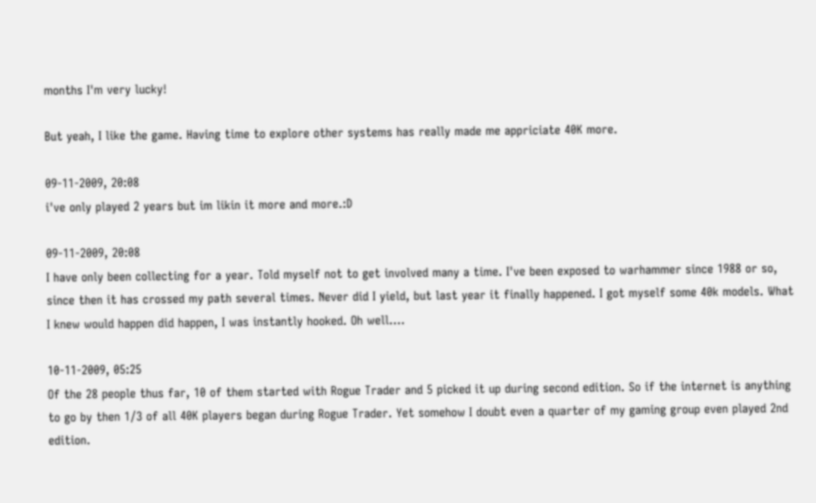months I'm very lucky!

But yeah, I like the game. Having time to explore other systems has really made me appriciate 40K more.

09-11-2009, 20:08
i've only played 2 years but im likin it more and more.:D

09-11-2009, 20:08
I have only been collecting for a year. Told myself not to get involved many a time. I've been exposed to warhammer since 1988 or so, since then it has crossed my path several times. Never did I yield, but last year it finally happened. I got myself some 40k models. What I knew would happen did happen, I was instantly hooked. Oh well....

10-11-2009, 05:25
Of the 28 people thus far, 10 of them started with Rogue Trader and 5 picked it up during second edition. So if the internet is anything to go by then 1/3 of all 40K players began during Rogue Trader. Yet somehow I doubt even a quarter of my gaming group even played 2nd edition.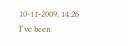10-11-2009, 14:26
I've been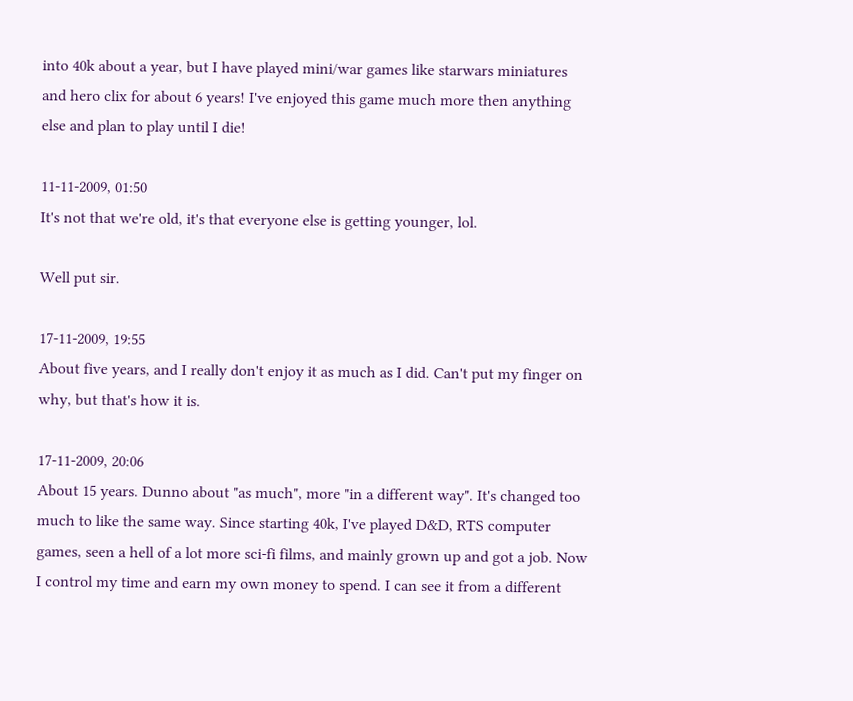into 40k about a year, but I have played mini/war games like starwars miniatures and hero clix for about 6 years! I've enjoyed this game much more then anything else and plan to play until I die!

11-11-2009, 01:50
It's not that we're old, it's that everyone else is getting younger, lol.

Well put sir.

17-11-2009, 19:55
About five years, and I really don't enjoy it as much as I did. Can't put my finger on why, but that's how it is.

17-11-2009, 20:06
About 15 years. Dunno about "as much", more "in a different way". It's changed too much to like the same way. Since starting 40k, I've played D&D, RTS computer games, seen a hell of a lot more sci-fi films, and mainly grown up and got a job. Now I control my time and earn my own money to spend. I can see it from a different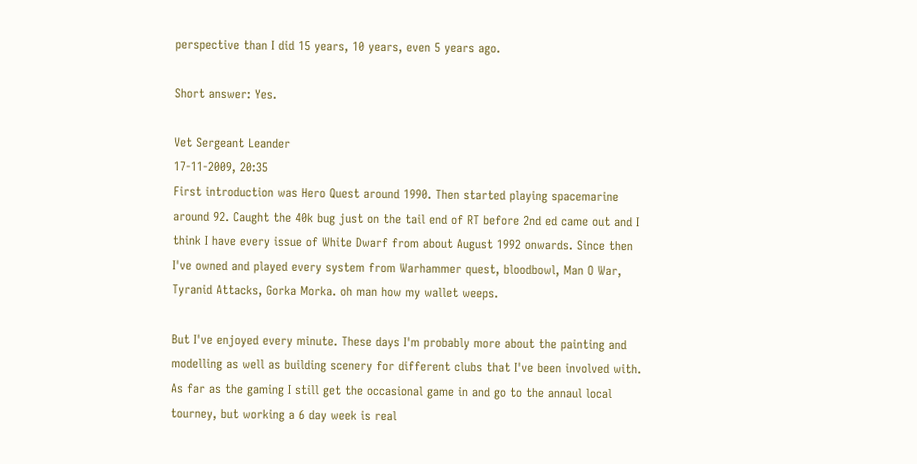perspective than I did 15 years, 10 years, even 5 years ago.

Short answer: Yes.

Vet Sergeant Leander
17-11-2009, 20:35
First introduction was Hero Quest around 1990. Then started playing spacemarine around 92. Caught the 40k bug just on the tail end of RT before 2nd ed came out and I think I have every issue of White Dwarf from about August 1992 onwards. Since then I've owned and played every system from Warhammer quest, bloodbowl, Man O War, Tyranid Attacks, Gorka Morka. oh man how my wallet weeps.

But I've enjoyed every minute. These days I'm probably more about the painting and modelling as well as building scenery for different clubs that I've been involved with. As far as the gaming I still get the occasional game in and go to the annaul local tourney, but working a 6 day week is real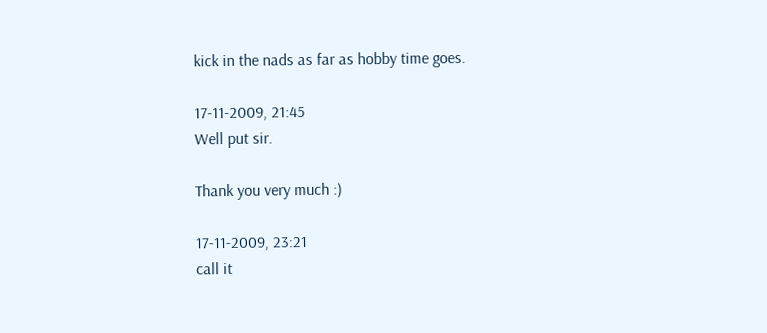kick in the nads as far as hobby time goes.

17-11-2009, 21:45
Well put sir.

Thank you very much :)

17-11-2009, 23:21
call it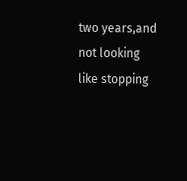two years,and not looking like stopping